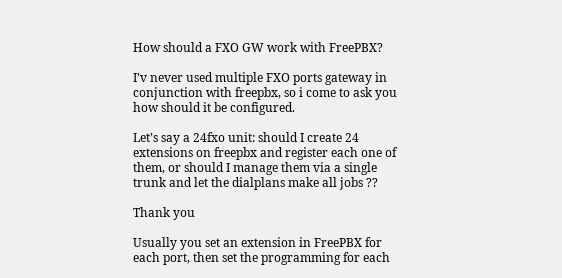How should a FXO GW work with FreePBX?

I’v never used multiple FXO ports gateway in conjunction with freepbx, so i come to ask you how should it be configured.

Let’s say a 24fxo unit: should I create 24 extensions on freepbx and register each one of them, or should I manage them via a single trunk and let the dialplans make all jobs ??

Thank you

Usually you set an extension in FreePBX for each port, then set the programming for each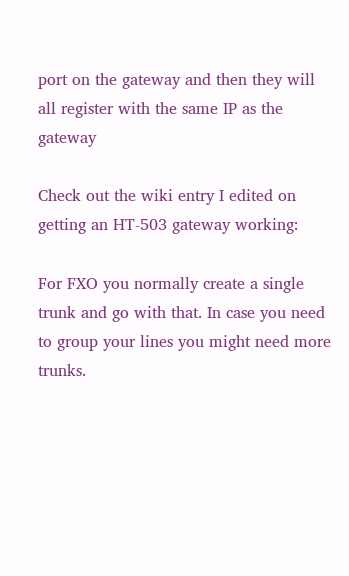port on the gateway and then they will all register with the same IP as the gateway

Check out the wiki entry I edited on getting an HT-503 gateway working:

For FXO you normally create a single trunk and go with that. In case you need to group your lines you might need more trunks.